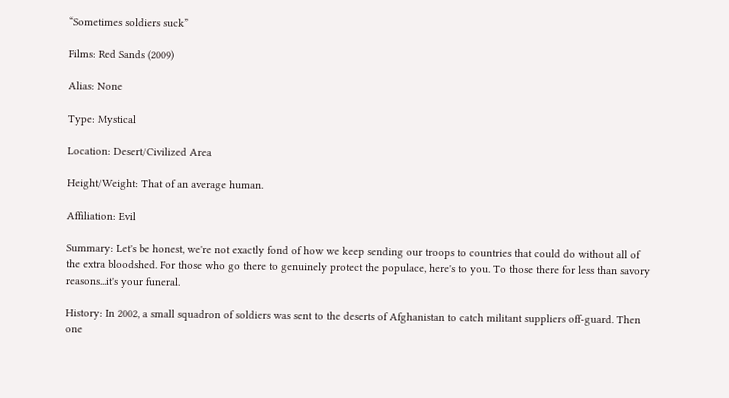“Sometimes soldiers suck”

Films: Red Sands (2009)

Alias: None

Type: Mystical

Location: Desert/Civilized Area

Height/Weight: That of an average human.

Affiliation: Evil

Summary: Let's be honest, we're not exactly fond of how we keep sending our troops to countries that could do without all of the extra bloodshed. For those who go there to genuinely protect the populace, here's to you. To those there for less than savory reasons...it's your funeral.

History: In 2002, a small squadron of soldiers was sent to the deserts of Afghanistan to catch militant suppliers off-guard. Then one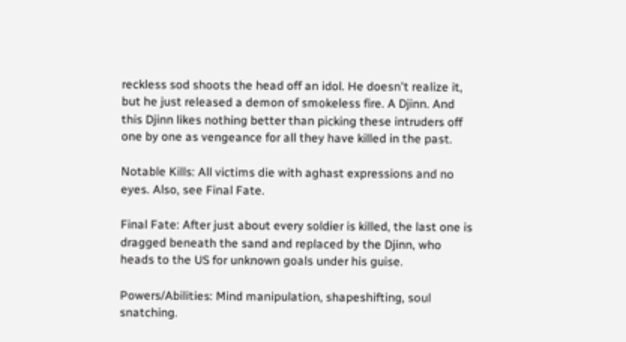reckless sod shoots the head off an idol. He doesn't realize it, but he just released a demon of smokeless fire. A Djinn. And this Djinn likes nothing better than picking these intruders off one by one as vengeance for all they have killed in the past.

Notable Kills: All victims die with aghast expressions and no eyes. Also, see Final Fate.

Final Fate: After just about every soldier is killed, the last one is dragged beneath the sand and replaced by the Djinn, who heads to the US for unknown goals under his guise.

Powers/Abilities: Mind manipulation, shapeshifting, soul snatching.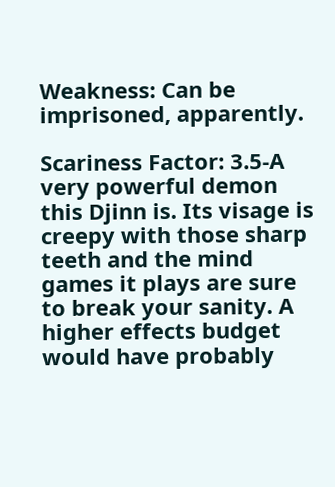Weakness: Can be imprisoned, apparently.

Scariness Factor: 3.5-A very powerful demon this Djinn is. Its visage is creepy with those sharp teeth and the mind games it plays are sure to break your sanity. A higher effects budget would have probably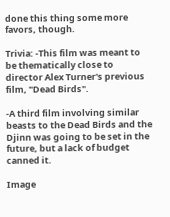done this thing some more favors, though.

Trivia: -This film was meant to be thematically close to director Alex Turner's previous film, "Dead Birds".

-A third film involving similar beasts to the Dead Birds and the Djinn was going to be set in the future, but a lack of budget canned it.

Image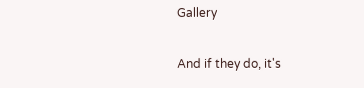Gallery

And if they do, it's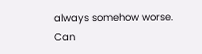always somehow worse.
Can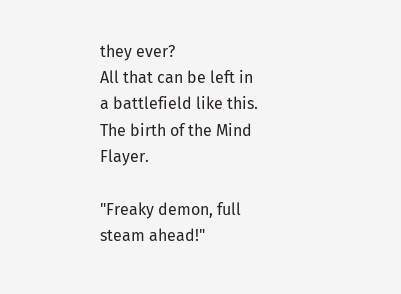they ever?
All that can be left in a battlefield like this.
The birth of the Mind Flayer.

"Freaky demon, full steam ahead!"